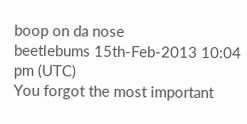boop on da nose
beetlebums 15th-Feb-2013 10:04 pm (UTC)
You forgot the most important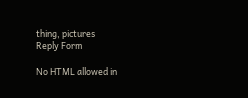thing, pictures
Reply Form

No HTML allowed in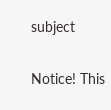subject


Notice! This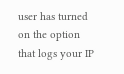user has turned on the option that logs your IP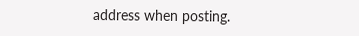address when posting.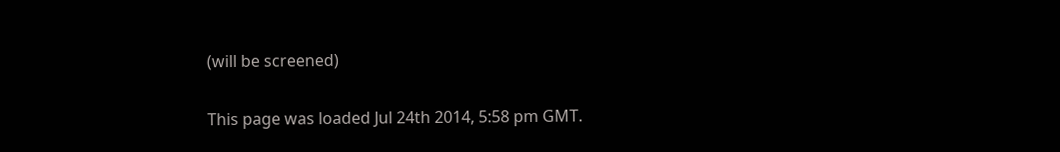(will be screened)

This page was loaded Jul 24th 2014, 5:58 pm GMT.